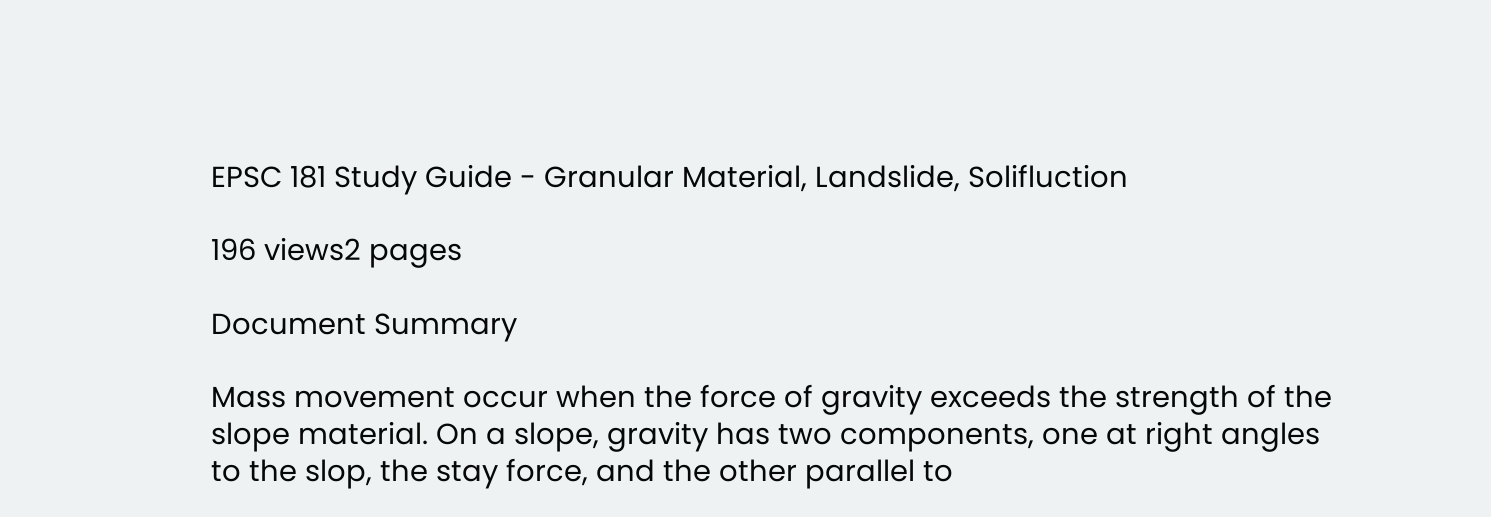EPSC 181 Study Guide - Granular Material, Landslide, Solifluction

196 views2 pages

Document Summary

Mass movement occur when the force of gravity exceeds the strength of the slope material. On a slope, gravity has two components, one at right angles to the slop, the stay force, and the other parallel to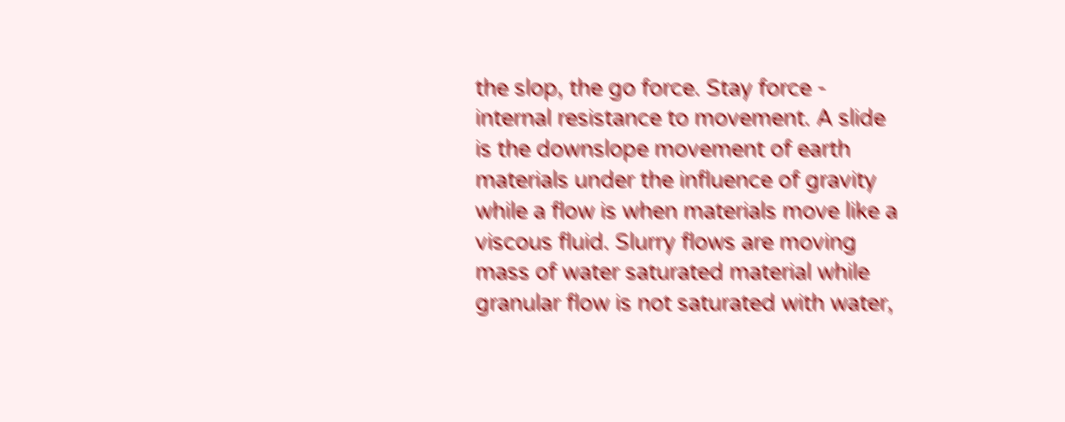the slop, the go force. Stay force - internal resistance to movement. A slide is the downslope movement of earth materials under the influence of gravity while a flow is when materials move like a viscous fluid. Slurry flows are moving mass of water saturated material while granular flow is not saturated with water,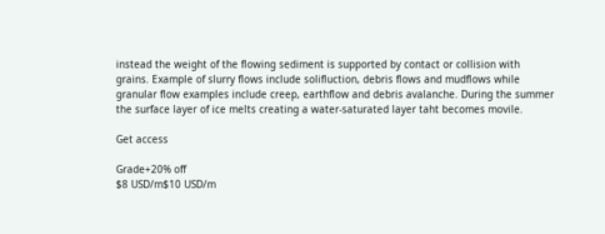instead the weight of the flowing sediment is supported by contact or collision with grains. Example of slurry flows include solifluction, debris flows and mudflows while granular flow examples include creep, earthflow and debris avalanche. During the summer the surface layer of ice melts creating a water-saturated layer taht becomes movile.

Get access

Grade+20% off
$8 USD/m$10 USD/m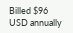Billed $96 USD annually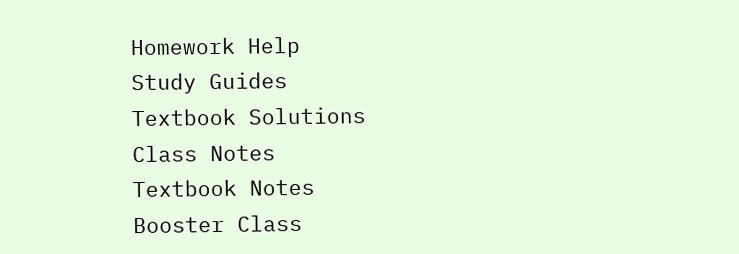Homework Help
Study Guides
Textbook Solutions
Class Notes
Textbook Notes
Booster Class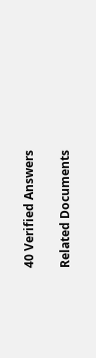40 Verified Answers

Related Documents